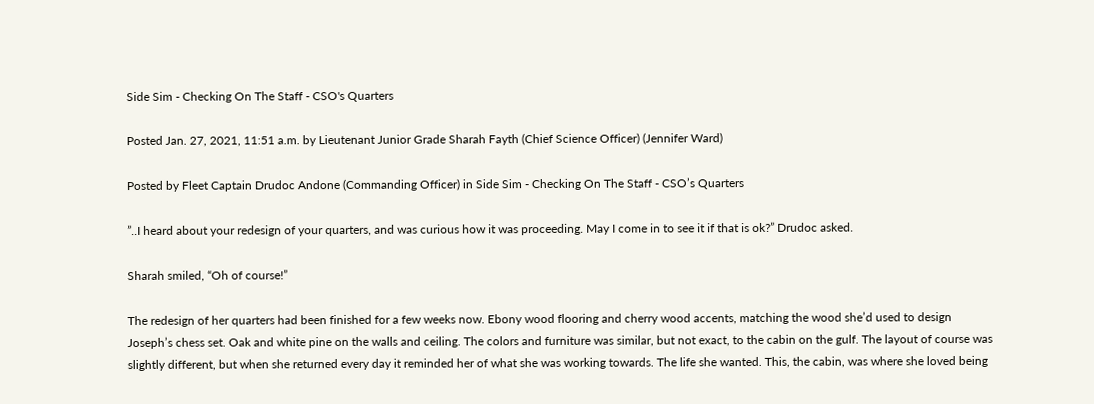Side Sim - Checking On The Staff - CSO's Quarters

Posted Jan. 27, 2021, 11:51 a.m. by Lieutenant Junior Grade Sharah Fayth (Chief Science Officer) (Jennifer Ward)

Posted by Fleet Captain Drudoc Andone (Commanding Officer) in Side Sim - Checking On The Staff - CSO’s Quarters

”..I heard about your redesign of your quarters, and was curious how it was proceeding. May I come in to see it if that is ok?” Drudoc asked.

Sharah smiled, “Oh of course!”

The redesign of her quarters had been finished for a few weeks now. Ebony wood flooring and cherry wood accents, matching the wood she’d used to design Joseph’s chess set. Oak and white pine on the walls and ceiling. The colors and furniture was similar, but not exact, to the cabin on the gulf. The layout of course was slightly different, but when she returned every day it reminded her of what she was working towards. The life she wanted. This, the cabin, was where she loved being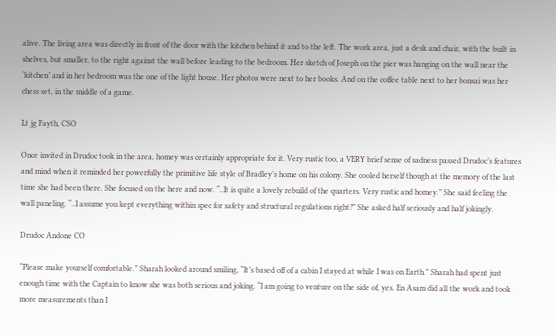alive. The living area was directly in front of the door with the kitchen behind it and to the left. The work area, just a desk and chair, with the built in shelves, but smaller, to the right against the wall before leading to the bedroom. Her sketch of Joseph on the pier was hanging on the wall near the ‘kitchen’ and in her bedroom was the one of the light house. Her photos were next to her books. And on the coffee table next to her bonsai was her chess set, in the middle of a game.

Lt jg Fayth, CSO

Once invited in Drudoc took in the area, homey was certainly appropriate for it. Very rustic too, a VERY brief sense of sadness passed Drudoc’s features and mind when it reminded her powerfully the primitive life style of Bradley’s home on his colony. She cooled herself though at the memory of the last time she had been there. She focused on the here and now. “..It is quite a lovely rebuild of the quarters. Very rustic and homey.” She said feeling the wall paneling. “..I assume you kept everything within spec for safety and structural regulations right?” She asked half seriously and half jokingly.

Drudoc Andone CO

“Please make yourself comfortable.” Sharah looked around smiling, “It’s based off of a cabin I stayed at while I was on Earth.” Sharah had spent just enough time with the Captain to know she was both serious and joking. “I am going to venture on the side of, yes. En Asam did all the work and took more measurements than I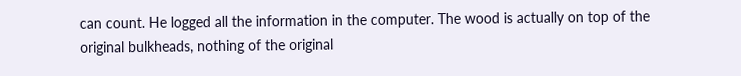can count. He logged all the information in the computer. The wood is actually on top of the original bulkheads, nothing of the original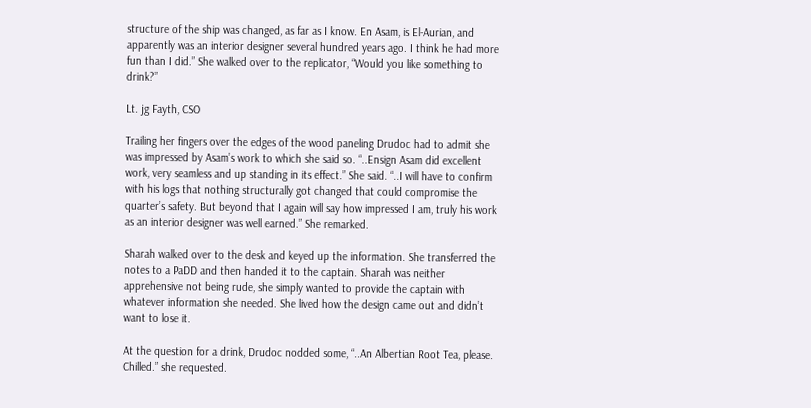structure of the ship was changed, as far as I know. En Asam, is El-Aurian, and apparently was an interior designer several hundred years ago. I think he had more fun than I did.” She walked over to the replicator, “Would you like something to drink?”

Lt. jg Fayth, CSO

Trailing her fingers over the edges of the wood paneling Drudoc had to admit she was impressed by Asam’s work to which she said so. “..Ensign Asam did excellent work, very seamless and up standing in its effect.” She said. “..I will have to confirm with his logs that nothing structurally got changed that could compromise the quarter’s safety. But beyond that I again will say how impressed I am, truly his work as an interior designer was well earned.” She remarked.

Sharah walked over to the desk and keyed up the information. She transferred the notes to a PaDD and then handed it to the captain. Sharah was neither apprehensive not being rude, she simply wanted to provide the captain with whatever information she needed. She lived how the design came out and didn’t want to lose it.

At the question for a drink, Drudoc nodded some, “..An Albertian Root Tea, please. Chilled.” she requested.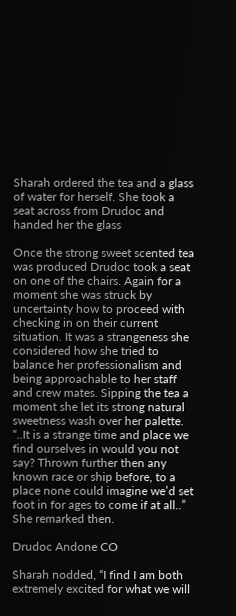Sharah ordered the tea and a glass of water for herself. She took a seat across from Drudoc and handed her the glass

Once the strong sweet scented tea was produced Drudoc took a seat on one of the chairs. Again for a moment she was struck by uncertainty how to proceed with checking in on their current situation. It was a strangeness she considered how she tried to balance her professionalism and being approachable to her staff and crew mates. Sipping the tea a moment she let its strong natural sweetness wash over her palette. “..It is a strange time and place we find ourselves in would you not say? Thrown further then any known race or ship before, to a place none could imagine we’d set foot in for ages to come if at all..” She remarked then.

Drudoc Andone CO

Sharah nodded, “I find I am both extremely excited for what we will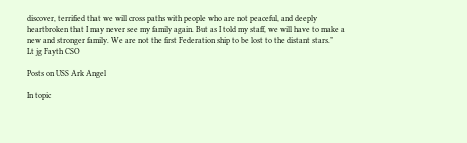discover, terrified that we will cross paths with people who are not peaceful, and deeply heartbroken that I may never see my family again. But as I told my staff, we will have to make a new and stronger family. We are not the first Federation ship to be lost to the distant stars.”
Lt jg Fayth CSO

Posts on USS Ark Angel

In topic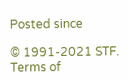Posted since

© 1991-2021 STF. Terms of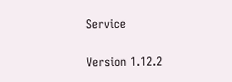Service

Version 1.12.2